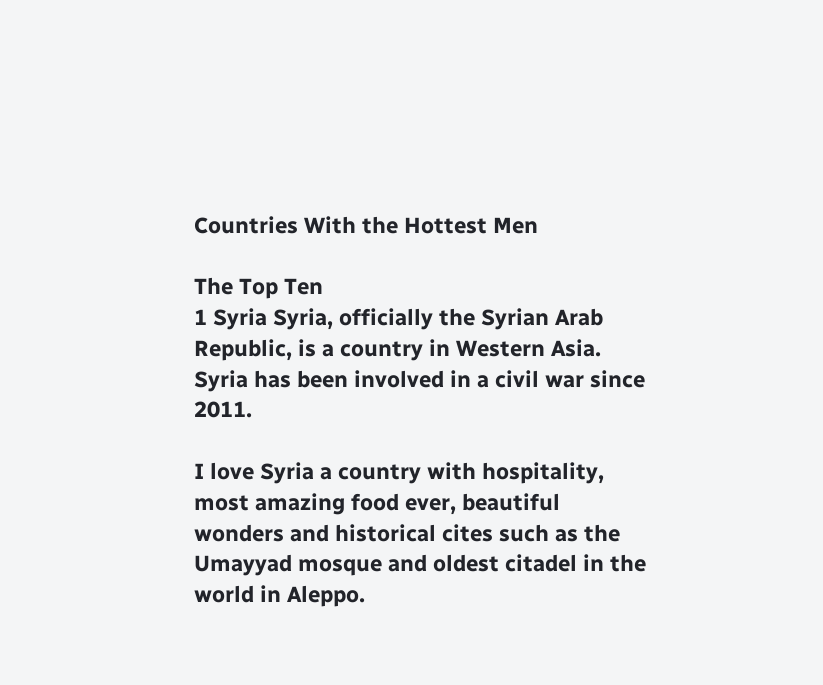Countries With the Hottest Men

The Top Ten
1 Syria Syria, officially the Syrian Arab Republic, is a country in Western Asia. Syria has been involved in a civil war since 2011.

I love Syria a country with hospitality, most amazing food ever, beautiful wonders and historical cites such as the Umayyad mosque and oldest citadel in the world in Aleppo.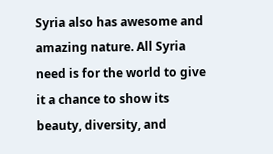Syria also has awesome and amazing nature. All Syria need is for the world to give it a chance to show its beauty, diversity, and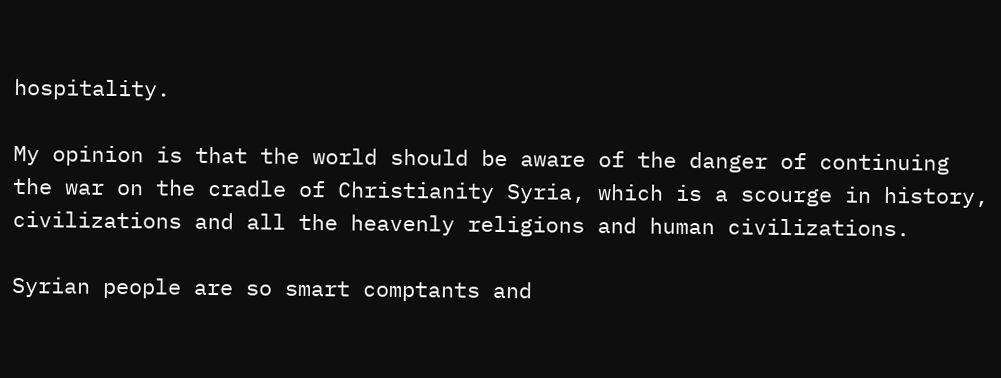hospitality.

My opinion is that the world should be aware of the danger of continuing the war on the cradle of Christianity Syria, which is a scourge in history, civilizations and all the heavenly religions and human civilizations.

Syrian people are so smart comptants and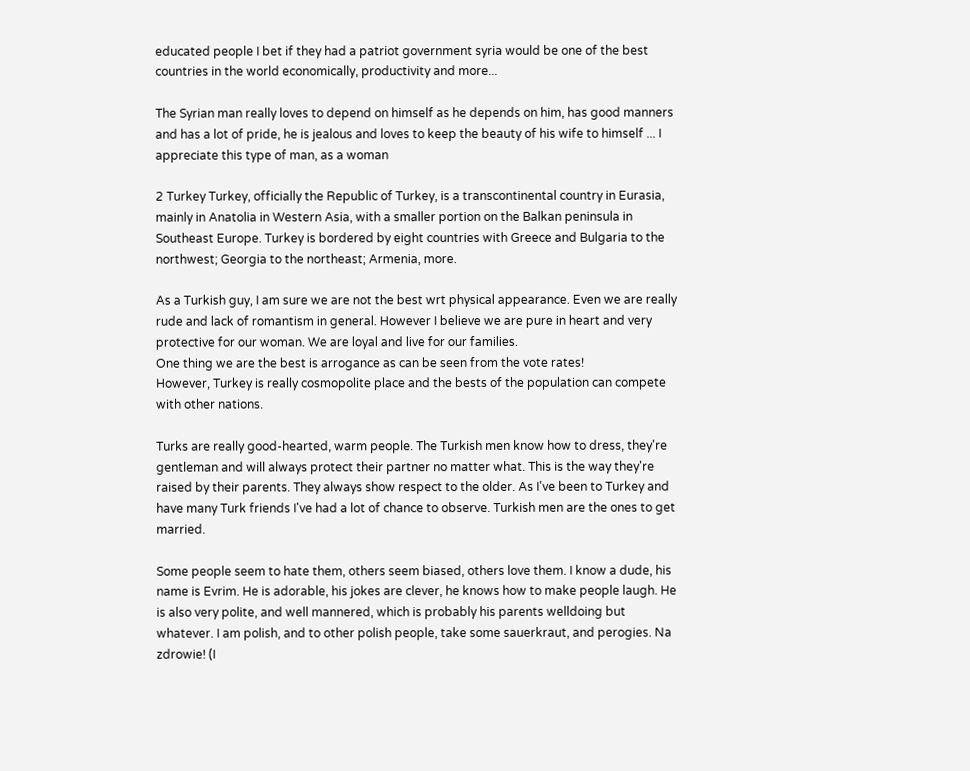educated people I bet if they had a patriot government syria would be one of the best countries in the world economically, productivity and more...

The Syrian man really loves to depend on himself as he depends on him, has good manners and has a lot of pride, he is jealous and loves to keep the beauty of his wife to himself ... I appreciate this type of man, as a woman

2 Turkey Turkey, officially the Republic of Turkey, is a transcontinental country in Eurasia, mainly in Anatolia in Western Asia, with a smaller portion on the Balkan peninsula in Southeast Europe. Turkey is bordered by eight countries with Greece and Bulgaria to the northwest; Georgia to the northeast; Armenia, more.

As a Turkish guy, I am sure we are not the best wrt physical appearance. Even we are really rude and lack of romantism in general. However I believe we are pure in heart and very protective for our woman. We are loyal and live for our families.
One thing we are the best is arrogance as can be seen from the vote rates!
However, Turkey is really cosmopolite place and the bests of the population can compete with other nations.

Turks are really good-hearted, warm people. The Turkish men know how to dress, they're gentleman and will always protect their partner no matter what. This is the way they're raised by their parents. They always show respect to the older. As I've been to Turkey and have many Turk friends I've had a lot of chance to observe. Turkish men are the ones to get married.

Some people seem to hate them, others seem biased, others love them. I know a dude, his name is Evrim. He is adorable, his jokes are clever, he knows how to make people laugh. He is also very polite, and well mannered, which is probably his parents welldoing but whatever. I am polish, and to other polish people, take some sauerkraut, and perogies. Na zdrowie! (I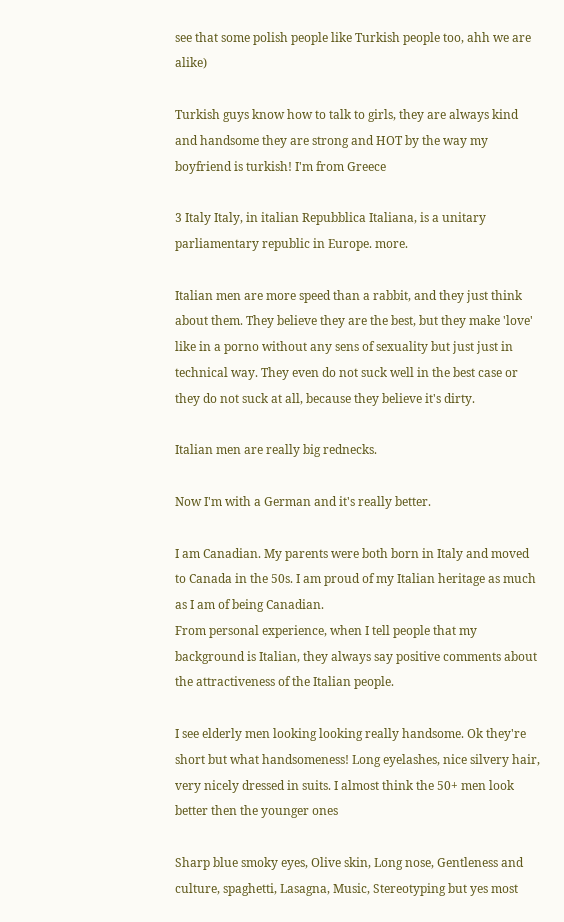see that some polish people like Turkish people too, ahh we are alike)

Turkish guys know how to talk to girls, they are always kind and handsome they are strong and HOT by the way my boyfriend is turkish! I'm from Greece

3 Italy Italy, in italian Repubblica Italiana, is a unitary parliamentary republic in Europe. more.

Italian men are more speed than a rabbit, and they just think about them. They believe they are the best, but they make 'love' like in a porno without any sens of sexuality but just just in technical way. They even do not suck well in the best case or they do not suck at all, because they believe it's dirty.

Italian men are really big rednecks.

Now I'm with a German and it's really better.

I am Canadian. My parents were both born in Italy and moved to Canada in the 50s. I am proud of my Italian heritage as much as I am of being Canadian.
From personal experience, when I tell people that my background is Italian, they always say positive comments about the attractiveness of the Italian people.

I see elderly men looking looking really handsome. Ok they're short but what handsomeness! Long eyelashes, nice silvery hair, very nicely dressed in suits. I almost think the 50+ men look better then the younger ones

Sharp blue smoky eyes, Olive skin, Long nose, Gentleness and culture, spaghetti, Lasagna, Music, Stereotyping but yes most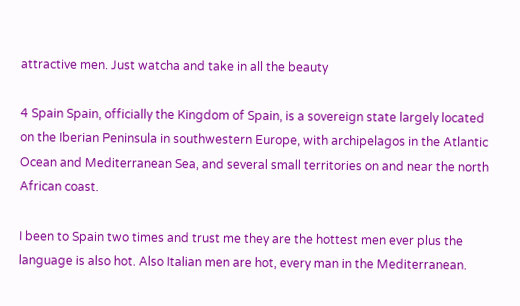attractive men. Just watcha and take in all the beauty

4 Spain Spain, officially the Kingdom of Spain, is a sovereign state largely located on the Iberian Peninsula in southwestern Europe, with archipelagos in the Atlantic Ocean and Mediterranean Sea, and several small territories on and near the north African coast.

I been to Spain two times and trust me they are the hottest men ever plus the language is also hot. Also Italian men are hot, every man in the Mediterranean.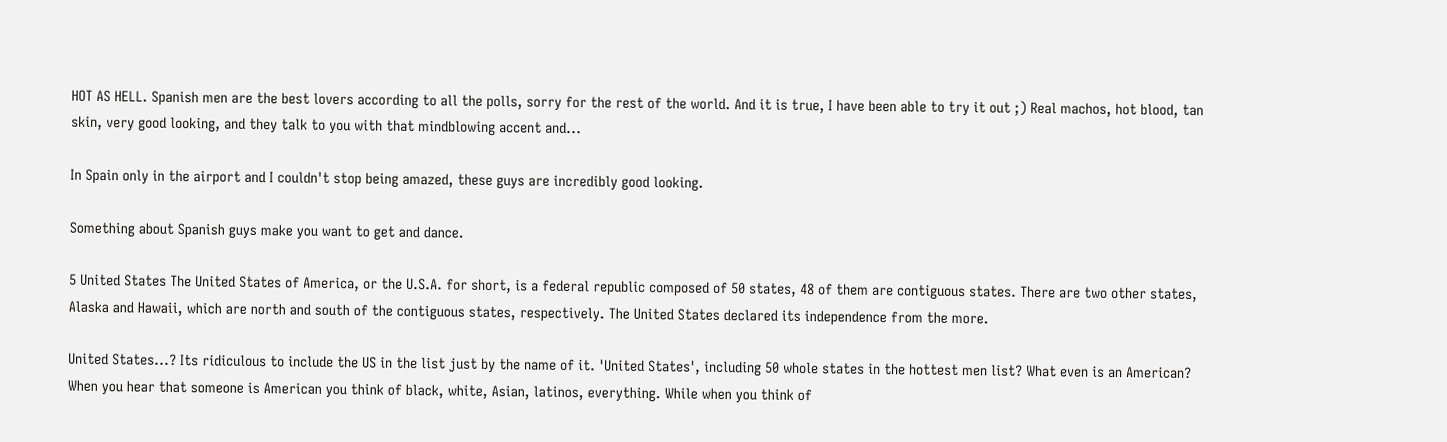HOT AS HELL. Spanish men are the best lovers according to all the polls, sorry for the rest of the world. And it is true, I have been able to try it out ;) Real machos, hot blood, tan skin, very good looking, and they talk to you with that mindblowing accent and...

In Spain only in the airport and I couldn't stop being amazed, these guys are incredibly good looking.

Something about Spanish guys make you want to get and dance.

5 United States The United States of America, or the U.S.A. for short, is a federal republic composed of 50 states, 48 of them are contiguous states. There are two other states, Alaska and Hawaii, which are north and south of the contiguous states, respectively. The United States declared its independence from the more.

United States...? Its ridiculous to include the US in the list just by the name of it. 'United States', including 50 whole states in the hottest men list? What even is an American? When you hear that someone is American you think of black, white, Asian, latinos, everything. While when you think of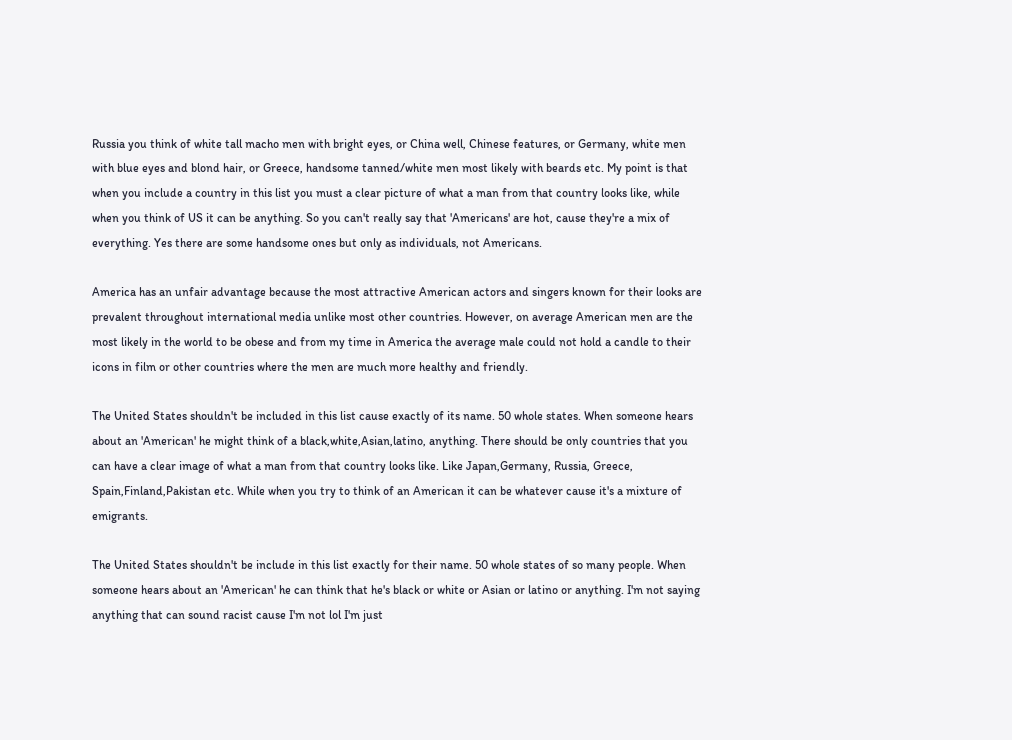Russia you think of white tall macho men with bright eyes, or China well, Chinese features, or Germany, white men with blue eyes and blond hair, or Greece, handsome tanned/white men most likely with beards etc. My point is that when you include a country in this list you must a clear picture of what a man from that country looks like, while when you think of US it can be anything. So you can't really say that 'Americans' are hot, cause they're a mix of everything. Yes there are some handsome ones but only as individuals, not Americans.

America has an unfair advantage because the most attractive American actors and singers known for their looks are prevalent throughout international media unlike most other countries. However, on average American men are the most likely in the world to be obese and from my time in America the average male could not hold a candle to their icons in film or other countries where the men are much more healthy and friendly.

The United States shouldn't be included in this list cause exactly of its name. 50 whole states. When someone hears about an 'American' he might think of a black,white,Asian,latino, anything. There should be only countries that you can have a clear image of what a man from that country looks like. Like Japan,Germany, Russia, Greece, Spain,Finland,Pakistan etc. While when you try to think of an American it can be whatever cause it's a mixture of emigrants.

The United States shouldn't be include in this list exactly for their name. 50 whole states of so many people. When someone hears about an 'American' he can think that he's black or white or Asian or latino or anything. I'm not saying anything that can sound racist cause I'm not lol I'm just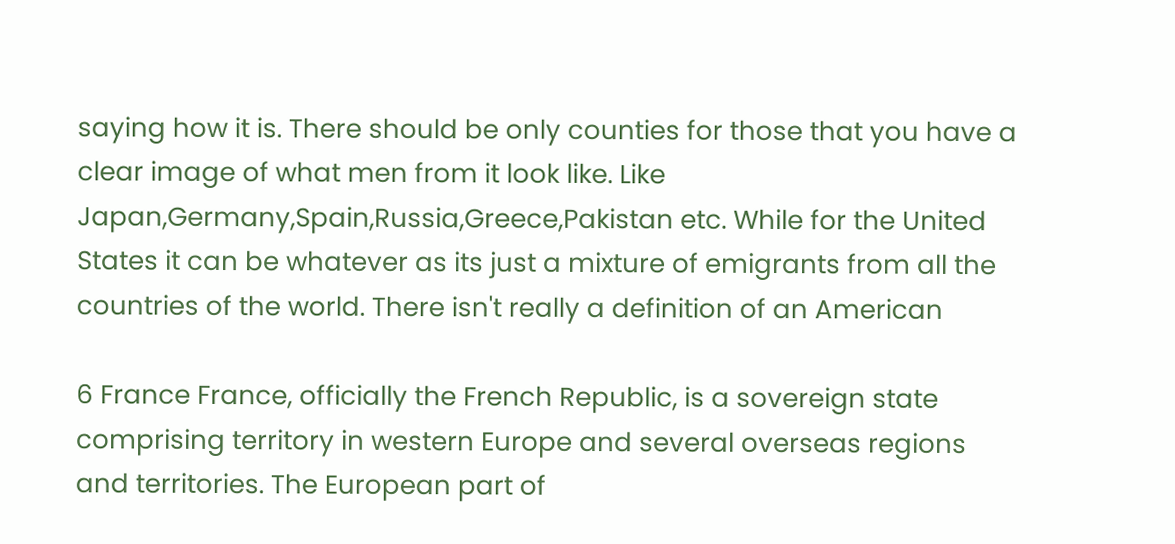saying how it is. There should be only counties for those that you have a clear image of what men from it look like. Like Japan,Germany,Spain,Russia,Greece,Pakistan etc. While for the United States it can be whatever as its just a mixture of emigrants from all the countries of the world. There isn't really a definition of an American

6 France France, officially the French Republic, is a sovereign state comprising territory in western Europe and several overseas regions and territories. The European part of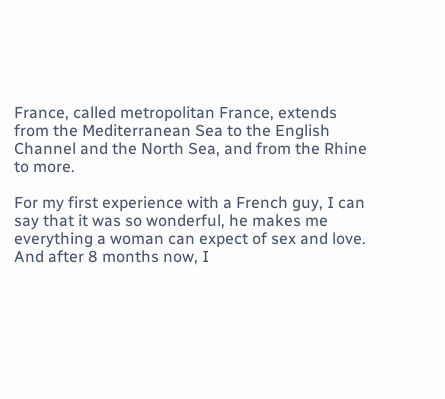France, called metropolitan France, extends from the Mediterranean Sea to the English Channel and the North Sea, and from the Rhine to more.

For my first experience with a French guy, I can say that it was so wonderful, he makes me everything a woman can expect of sex and love. And after 8 months now, I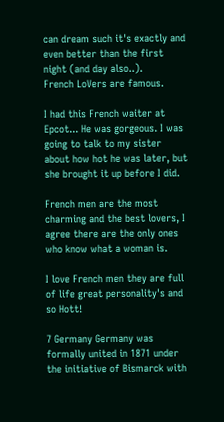can dream such it's exactly and even better than the first night (and day also..).
French LoVers are famous.

I had this French waiter at Epcot... He was gorgeous. I was going to talk to my sister about how hot he was later, but she brought it up before I did.

French men are the most charming and the best lovers, I agree there are the only ones who know what a woman is.

I love French men they are full of life great personality's and so Hott!

7 Germany Germany was formally united in 1871 under the initiative of Bismarck with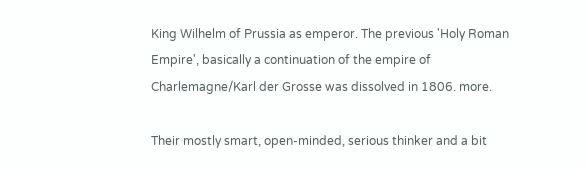King Wilhelm of Prussia as emperor. The previous 'Holy Roman Empire', basically a continuation of the empire of Charlemagne/Karl der Grosse was dissolved in 1806. more.

Their mostly smart, open-minded, serious thinker and a bit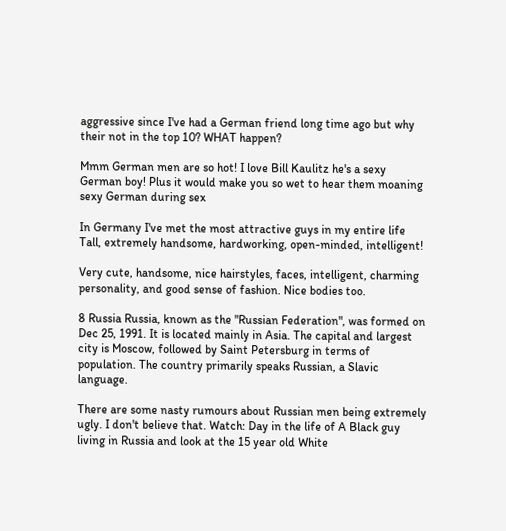aggressive since I've had a German friend long time ago but why their not in the top 10? WHAT happen?

Mmm German men are so hot! I love Bill Kaulitz he's a sexy German boy! Plus it would make you so wet to hear them moaning sexy German during sex

In Germany I've met the most attractive guys in my entire life
Tall, extremely handsome, hardworking, open-minded, intelligent!

Very cute, handsome, nice hairstyles, faces, intelligent, charming personality, and good sense of fashion. Nice bodies too.

8 Russia Russia, known as the "Russian Federation", was formed on Dec 25, 1991. It is located mainly in Asia. The capital and largest city is Moscow, followed by Saint Petersburg in terms of population. The country primarily speaks Russian, a Slavic language.

There are some nasty rumours about Russian men being extremely ugly. I don't believe that. Watch: Day in the life of A Black guy living in Russia and look at the 15 year old White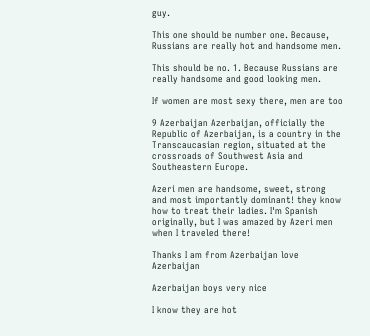guy.

This one should be number one. Because, Russians are really hot and handsome men.

This should be no. 1. Because Russians are really handsome and good looking men.

If women are most sexy there, men are too

9 Azerbaijan Azerbaijan, officially the Republic of Azerbaijan, is a country in the Transcaucasian region, situated at the crossroads of Southwest Asia and Southeastern Europe.

Azeri men are handsome, sweet, strong and most importantly dominant! they know how to treat their ladies. I'm Spanish originally, but I was amazed by Azeri men when I traveled there!

Thanks I am from Azerbaijan love Azerbaijan

Azerbaijan boys very nice

I know they are hot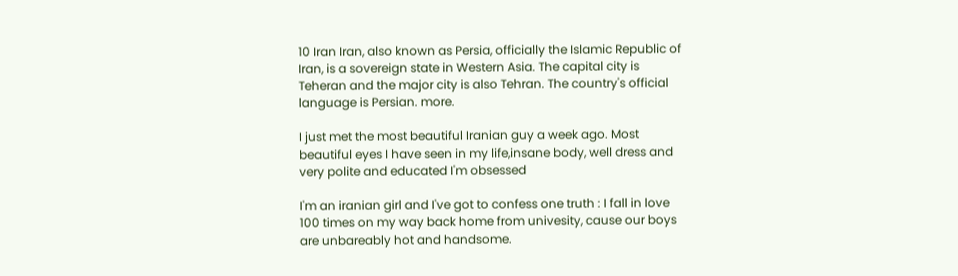10 Iran Iran, also known as Persia, officially the Islamic Republic of Iran, is a sovereign state in Western Asia. The capital city is Teheran and the major city is also Tehran. The country's official language is Persian. more.

I just met the most beautiful Iranian guy a week ago. Most beautiful eyes I have seen in my life,insane body, well dress and very polite and educated I'm obsessed

I'm an iranian girl and I've got to confess one truth : I fall in love 100 times on my way back home from univesity, cause our boys are unbareably hot and handsome.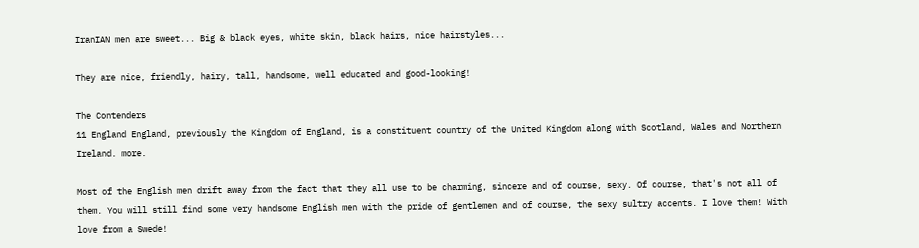IranIAN men are sweet... Big & black eyes, white skin, black hairs, nice hairstyles...

They are nice, friendly, hairy, tall, handsome, well educated and good-looking!

The Contenders
11 England England, previously the Kingdom of England, is a constituent country of the United Kingdom along with Scotland, Wales and Northern Ireland. more.

Most of the English men drift away from the fact that they all use to be charming, sincere and of course, sexy. Of course, that's not all of them. You will still find some very handsome English men with the pride of gentlemen and of course, the sexy sultry accents. I love them! With love from a Swede!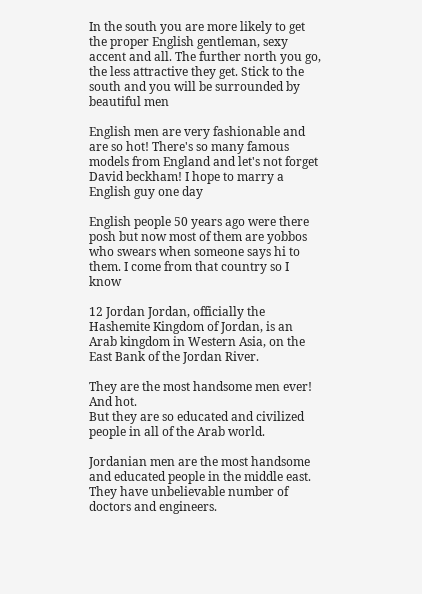In the south you are more likely to get the proper English gentleman, sexy accent and all. The further north you go, the less attractive they get. Stick to the south and you will be surrounded by beautiful men

English men are very fashionable and are so hot! There's so many famous models from England and let's not forget David beckham! I hope to marry a English guy one day

English people 50 years ago were there posh but now most of them are yobbos who swears when someone says hi to them. I come from that country so I know

12 Jordan Jordan, officially the Hashemite Kingdom of Jordan, is an Arab kingdom in Western Asia, on the East Bank of the Jordan River.

They are the most handsome men ever! And hot.
But they are so educated and civilized people in all of the Arab world.

Jordanian men are the most handsome and educated people in the middle east. They have unbelievable number of doctors and engineers.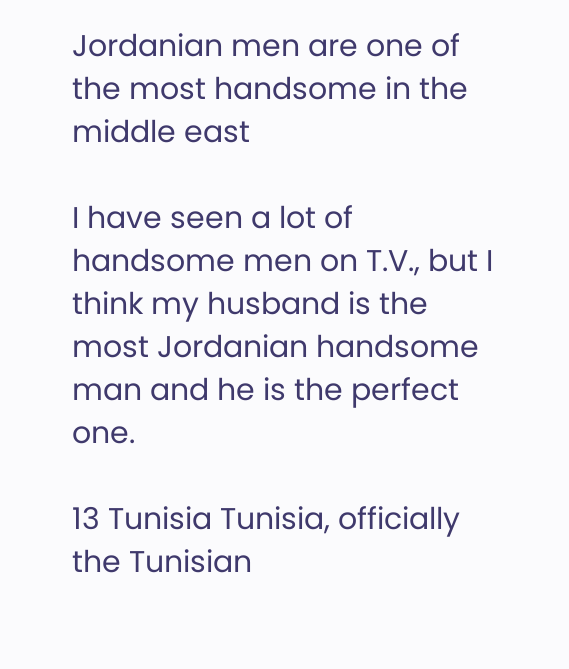Jordanian men are one of the most handsome in the middle east

I have seen a lot of handsome men on T.V., but I think my husband is the most Jordanian handsome man and he is the perfect one.

13 Tunisia Tunisia, officially the Tunisian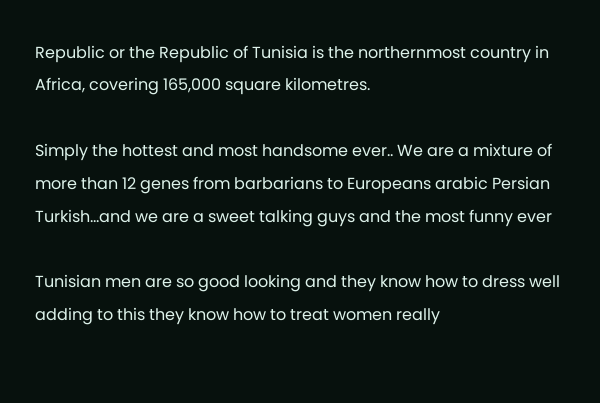Republic or the Republic of Tunisia is the northernmost country in Africa, covering 165,000 square kilometres.

Simply the hottest and most handsome ever.. We are a mixture of more than 12 genes from barbarians to Europeans arabic Persian Turkish...and we are a sweet talking guys and the most funny ever

Tunisian men are so good looking and they know how to dress well adding to this they know how to treat women really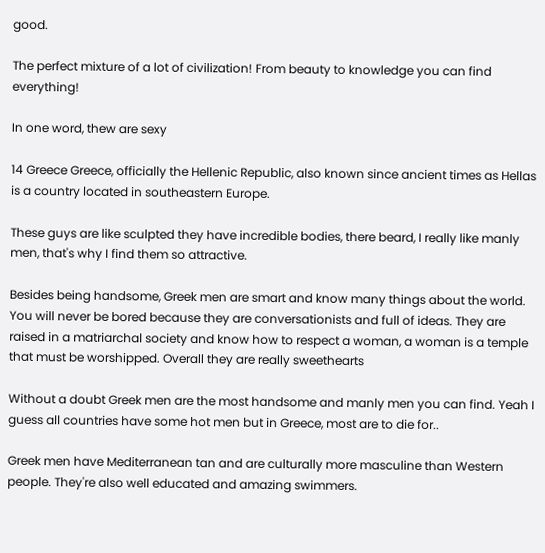good.

The perfect mixture of a lot of civilization! From beauty to knowledge you can find everything!

In one word, thew are sexy

14 Greece Greece, officially the Hellenic Republic, also known since ancient times as Hellas is a country located in southeastern Europe.

These guys are like sculpted they have incredible bodies, there beard, I really like manly men, that's why I find them so attractive.

Besides being handsome, Greek men are smart and know many things about the world. You will never be bored because they are conversationists and full of ideas. They are raised in a matriarchal society and know how to respect a woman, a woman is a temple that must be worshipped. Overall they are really sweethearts

Without a doubt Greek men are the most handsome and manly men you can find. Yeah I guess all countries have some hot men but in Greece, most are to die for..

Greek men have Mediterranean tan and are culturally more masculine than Western people. They're also well educated and amazing swimmers.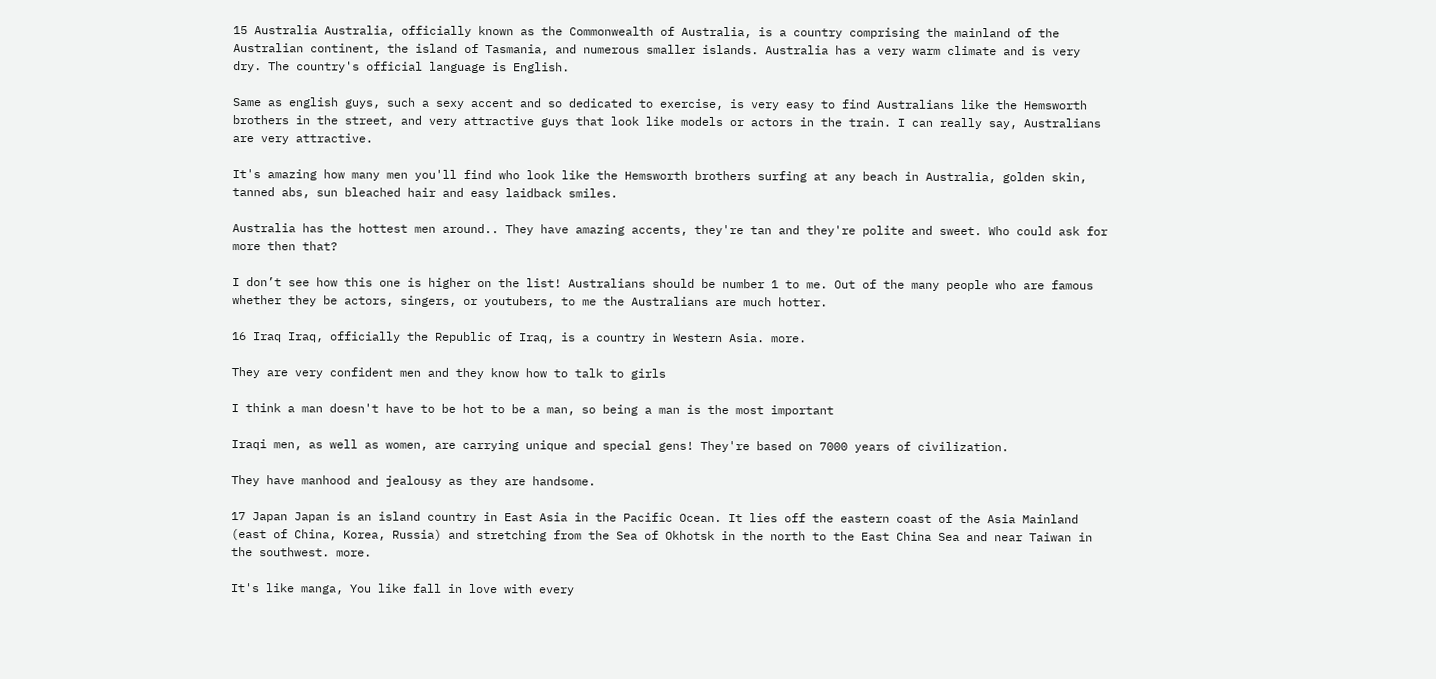15 Australia Australia, officially known as the Commonwealth of Australia, is a country comprising the mainland of the Australian continent, the island of Tasmania, and numerous smaller islands. Australia has a very warm climate and is very dry. The country's official language is English.

Same as english guys, such a sexy accent and so dedicated to exercise, is very easy to find Australians like the Hemsworth brothers in the street, and very attractive guys that look like models or actors in the train. I can really say, Australians are very attractive.

It's amazing how many men you'll find who look like the Hemsworth brothers surfing at any beach in Australia, golden skin, tanned abs, sun bleached hair and easy laidback smiles.

Australia has the hottest men around.. They have amazing accents, they're tan and they're polite and sweet. Who could ask for more then that?

I don’t see how this one is higher on the list! Australians should be number 1 to me. Out of the many people who are famous whether they be actors, singers, or youtubers, to me the Australians are much hotter.

16 Iraq Iraq, officially the Republic of Iraq, is a country in Western Asia. more.

They are very confident men and they know how to talk to girls

I think a man doesn't have to be hot to be a man, so being a man is the most important

Iraqi men, as well as women, are carrying unique and special gens! They're based on 7000 years of civilization.

They have manhood and jealousy as they are handsome.

17 Japan Japan is an island country in East Asia in the Pacific Ocean. It lies off the eastern coast of the Asia Mainland (east of China, Korea, Russia) and stretching from the Sea of Okhotsk in the north to the East China Sea and near Taiwan in the southwest. more.

It's like manga, You like fall in love with every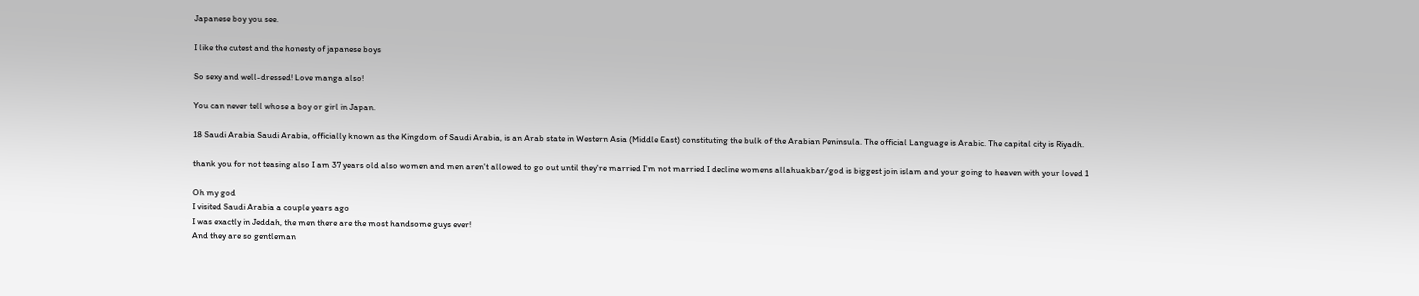Japanese boy you see.

I like the cutest and the honesty of japanese boys

So sexy and well-dressed! Love manga also!

You can never tell whose a boy or girl in Japan.

18 Saudi Arabia Saudi Arabia, officially known as the Kingdom of Saudi Arabia, is an Arab state in Western Asia (Middle East) constituting the bulk of the Arabian Peninsula. The official Language is Arabic. The capital city is Riyadh.

thank you for not teasing also I am 37 years old also women and men aren't allowed to go out until they're married I'm not married I decline womens allahuakbar/god is biggest join islam and your going to heaven with your loved 1

Oh my god
I visited Saudi Arabia a couple years ago
I was exactly in Jeddah, the men there are the most handsome guys ever!
And they are so gentleman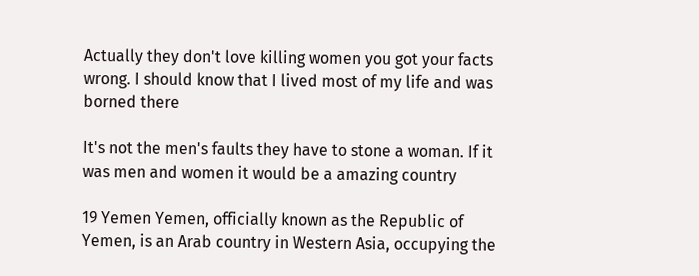Actually they don't love killing women you got your facts wrong. I should know that I lived most of my life and was borned there

It's not the men's faults they have to stone a woman. If it was men and women it would be a amazing country

19 Yemen Yemen, officially known as the Republic of Yemen, is an Arab country in Western Asia, occupying the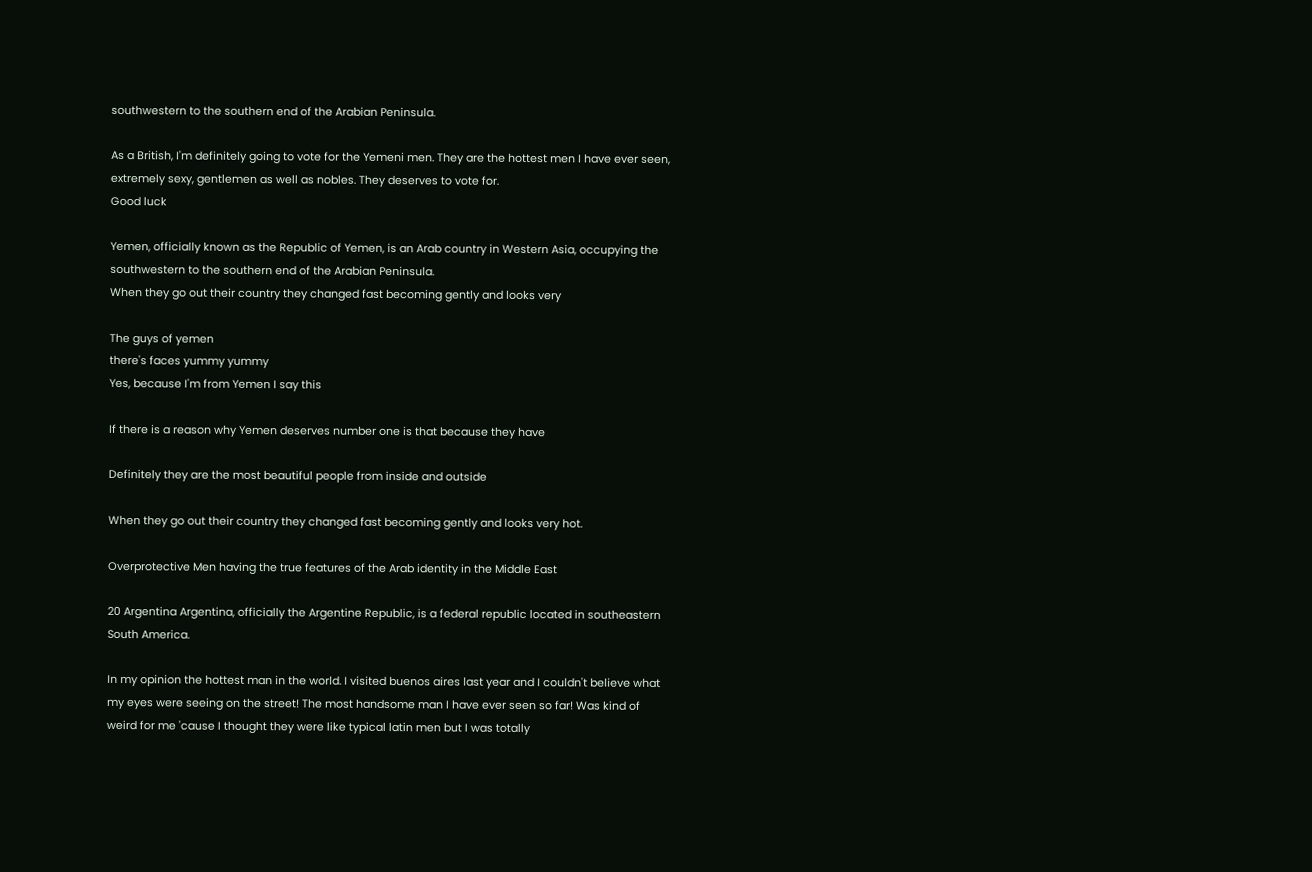southwestern to the southern end of the Arabian Peninsula.

As a British, I'm definitely going to vote for the Yemeni men. They are the hottest men I have ever seen, extremely sexy, gentlemen as well as nobles. They deserves to vote for.
Good luck

Yemen, officially known as the Republic of Yemen, is an Arab country in Western Asia, occupying the southwestern to the southern end of the Arabian Peninsula.
When they go out their country they changed fast becoming gently and looks very

The guys of yemen
there's faces yummy yummy
Yes, because I'm from Yemen I say this

If there is a reason why Yemen deserves number one is that because they have

Definitely they are the most beautiful people from inside and outside

When they go out their country they changed fast becoming gently and looks very hot.

Overprotective Men having the true features of the Arab identity in the Middle East

20 Argentina Argentina, officially the Argentine Republic, is a federal republic located in southeastern South America.

In my opinion the hottest man in the world. I visited buenos aires last year and I couldn't believe what my eyes were seeing on the street! The most handsome man I have ever seen so far! Was kind of weird for me 'cause I thought they were like typical latin men but I was totally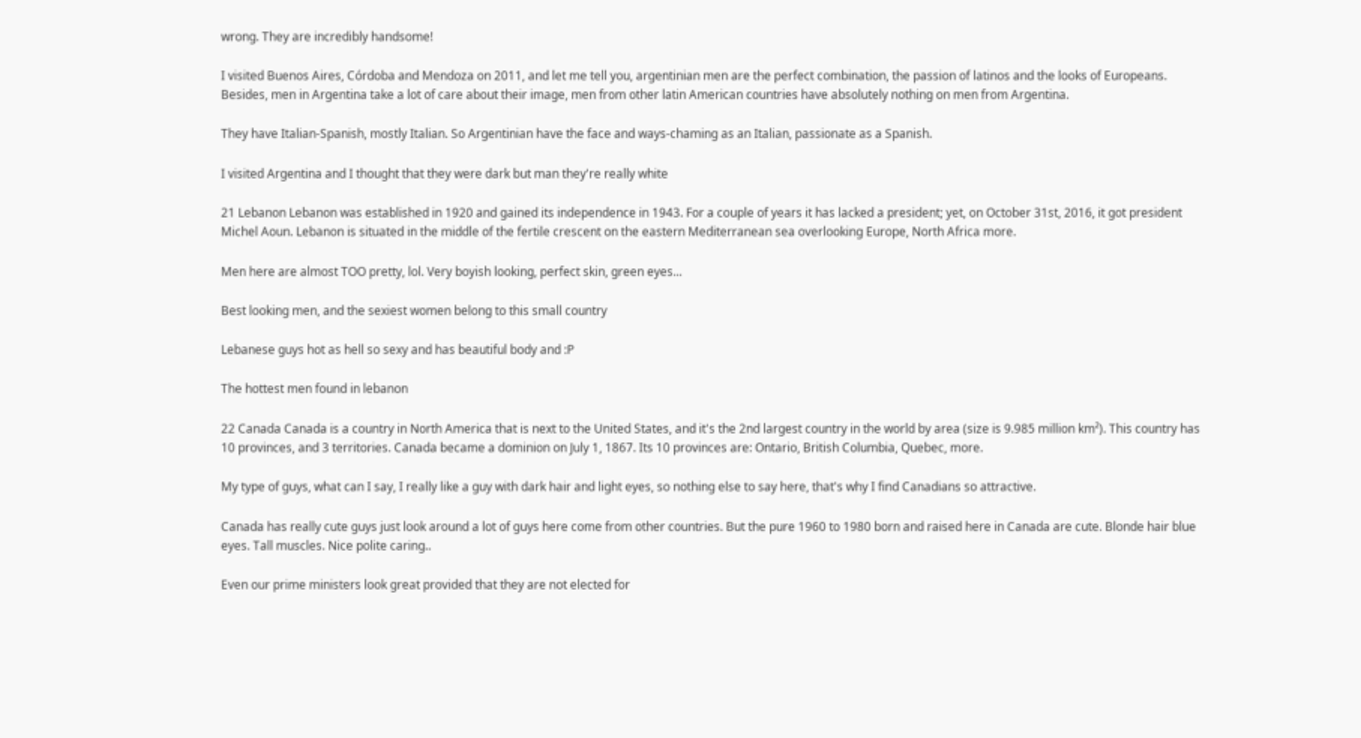wrong. They are incredibly handsome!

I visited Buenos Aires, Córdoba and Mendoza on 2011, and let me tell you, argentinian men are the perfect combination, the passion of latinos and the looks of Europeans. Besides, men in Argentina take a lot of care about their image, men from other latin American countries have absolutely nothing on men from Argentina.

They have Italian-Spanish, mostly Italian. So Argentinian have the face and ways-chaming as an Italian, passionate as a Spanish.

I visited Argentina and I thought that they were dark but man they're really white

21 Lebanon Lebanon was established in 1920 and gained its independence in 1943. For a couple of years it has lacked a president; yet, on October 31st, 2016, it got president Michel Aoun. Lebanon is situated in the middle of the fertile crescent on the eastern Mediterranean sea overlooking Europe, North Africa more.

Men here are almost TOO pretty, lol. Very boyish looking, perfect skin, green eyes...

Best looking men, and the sexiest women belong to this small country

Lebanese guys hot as hell so sexy and has beautiful body and :P

The hottest men found in lebanon

22 Canada Canada is a country in North America that is next to the United States, and it's the 2nd largest country in the world by area (size is 9.985 million km²). This country has 10 provinces, and 3 territories. Canada became a dominion on July 1, 1867. Its 10 provinces are: Ontario, British Columbia, Quebec, more.

My type of guys, what can I say, I really like a guy with dark hair and light eyes, so nothing else to say here, that's why I find Canadians so attractive.

Canada has really cute guys just look around a lot of guys here come from other countries. But the pure 1960 to 1980 born and raised here in Canada are cute. Blonde hair blue eyes. Tall muscles. Nice polite caring..

Even our prime ministers look great provided that they are not elected for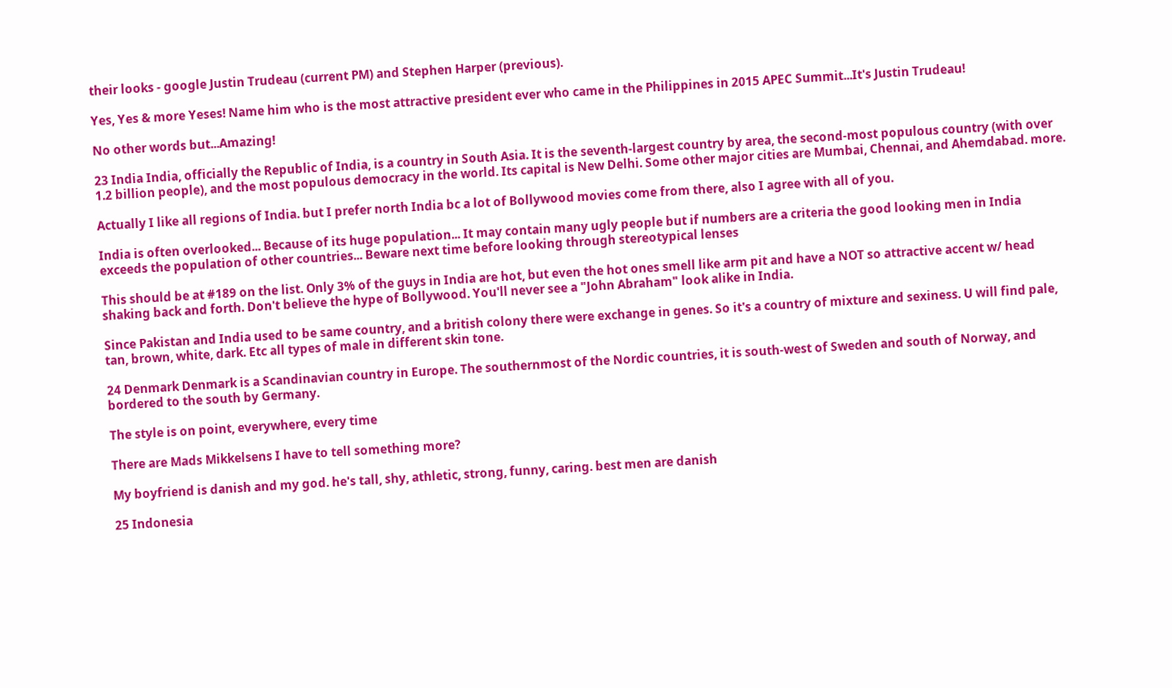their looks - google Justin Trudeau (current PM) and Stephen Harper (previous).

Yes, Yes & more Yeses! Name him who is the most attractive president ever who came in the Philippines in 2015 APEC Summit...It's Justin Trudeau!

No other words but...Amazing!

23 India India, officially the Republic of India, is a country in South Asia. It is the seventh-largest country by area, the second-most populous country (with over 1.2 billion people), and the most populous democracy in the world. Its capital is New Delhi. Some other major cities are Mumbai, Chennai, and Ahemdabad. more.

Actually I like all regions of India. but I prefer north India bc a lot of Bollywood movies come from there, also I agree with all of you.

India is often overlooked... Because of its huge population... It may contain many ugly people but if numbers are a criteria the good looking men in India exceeds the population of other countries... Beware next time before looking through stereotypical lenses

This should be at #189 on the list. Only 3% of the guys in India are hot, but even the hot ones smell like arm pit and have a NOT so attractive accent w/ head shaking back and forth. Don't believe the hype of Bollywood. You'll never see a "John Abraham" look alike in India.

Since Pakistan and India used to be same country, and a british colony there were exchange in genes. So it's a country of mixture and sexiness. U will find pale, tan, brown, white, dark. Etc all types of male in different skin tone.

24 Denmark Denmark is a Scandinavian country in Europe. The southernmost of the Nordic countries, it is south-west of Sweden and south of Norway, and bordered to the south by Germany.

The style is on point, everywhere, every time

There are Mads Mikkelsens I have to tell something more?

My boyfriend is danish and my god. he's tall, shy, athletic, strong, funny, caring. best men are danish

25 Indonesia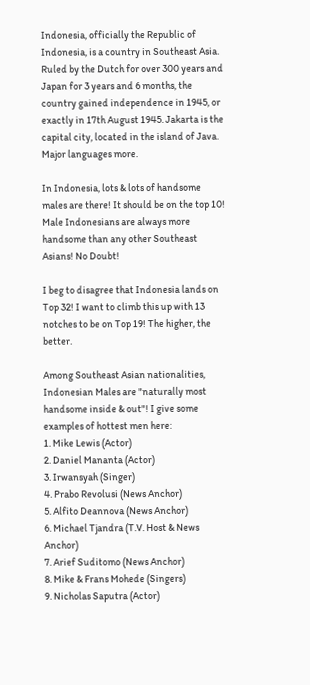Indonesia, officially the Republic of Indonesia, is a country in Southeast Asia. Ruled by the Dutch for over 300 years and Japan for 3 years and 6 months, the country gained independence in 1945, or exactly in 17th August 1945. Jakarta is the capital city, located in the island of Java. Major languages more.

In Indonesia, lots & lots of handsome males are there! It should be on the top 10! Male Indonesians are always more handsome than any other Southeast Asians! No Doubt!

I beg to disagree that Indonesia lands on Top 32! I want to climb this up with 13 notches to be on Top 19! The higher, the better.

Among Southeast Asian nationalities, Indonesian Males are "naturally most handsome inside & out"! I give some examples of hottest men here:
1. Mike Lewis (Actor)
2. Daniel Mananta (Actor)
3. Irwansyah (Singer)
4. Prabo Revolusi (News Anchor)
5. Alfito Deannova (News Anchor)
6. Michael Tjandra (T.V. Host & News Anchor)
7. Arief Suditomo (News Anchor)
8. Mike & Frans Mohede (Singers)
9. Nicholas Saputra (Actor)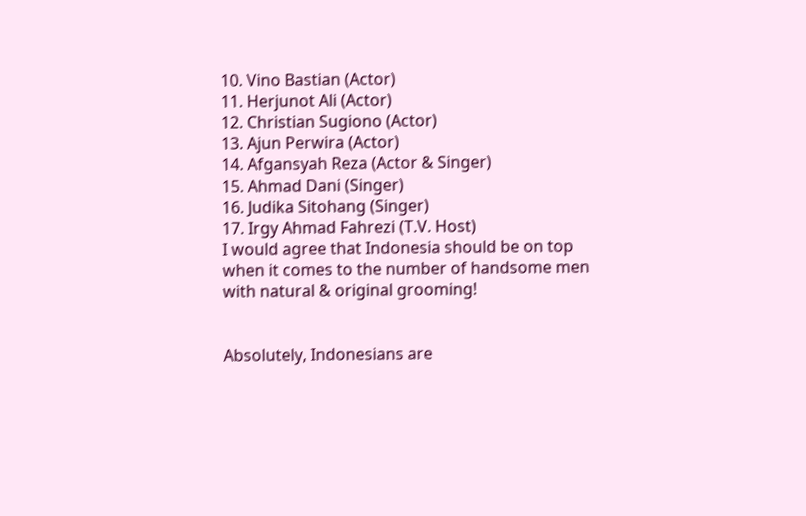10. Vino Bastian (Actor)
11. Herjunot Ali (Actor)
12. Christian Sugiono (Actor)
13. Ajun Perwira (Actor)
14. Afgansyah Reza (Actor & Singer)
15. Ahmad Dani (Singer)
16. Judika Sitohang (Singer)
17. Irgy Ahmad Fahrezi (T.V. Host)
I would agree that Indonesia should be on top when it comes to the number of handsome men with natural & original grooming!


Absolutely, Indonesians are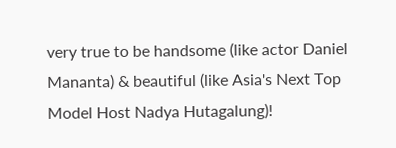very true to be handsome (like actor Daniel Mananta) & beautiful (like Asia's Next Top Model Host Nadya Hutagalung)!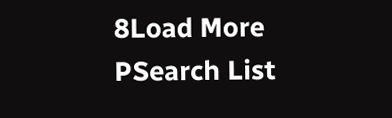8Load More
PSearch List